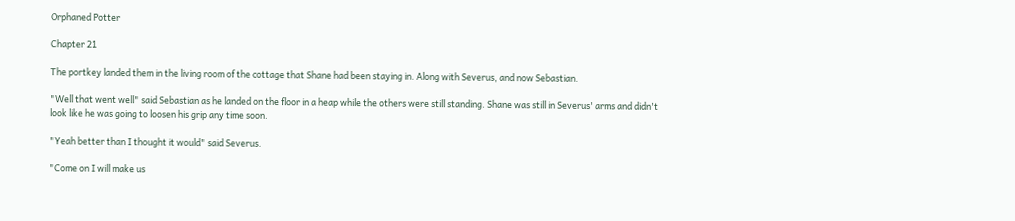Orphaned Potter

Chapter 21

The portkey landed them in the living room of the cottage that Shane had been staying in. Along with Severus, and now Sebastian.

"Well that went well" said Sebastian as he landed on the floor in a heap while the others were still standing. Shane was still in Severus' arms and didn't look like he was going to loosen his grip any time soon.

"Yeah better than I thought it would" said Severus.

"Come on I will make us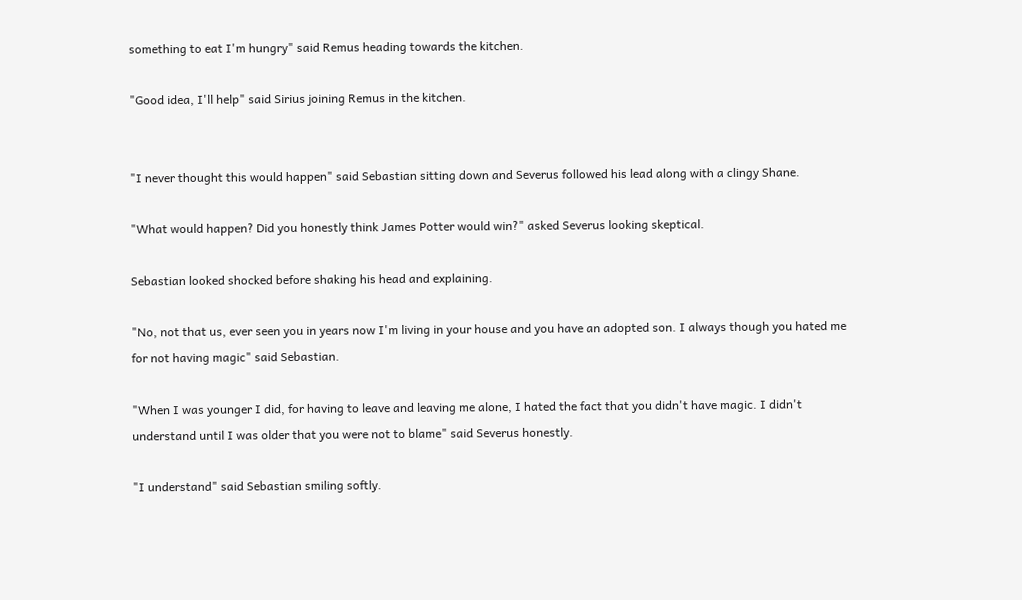something to eat I'm hungry" said Remus heading towards the kitchen.

"Good idea, I'll help" said Sirius joining Remus in the kitchen.


"I never thought this would happen" said Sebastian sitting down and Severus followed his lead along with a clingy Shane.

"What would happen? Did you honestly think James Potter would win?" asked Severus looking skeptical.

Sebastian looked shocked before shaking his head and explaining.

"No, not that us, ever seen you in years now I'm living in your house and you have an adopted son. I always though you hated me for not having magic" said Sebastian.

"When I was younger I did, for having to leave and leaving me alone, I hated the fact that you didn't have magic. I didn't understand until I was older that you were not to blame" said Severus honestly.

"I understand" said Sebastian smiling softly.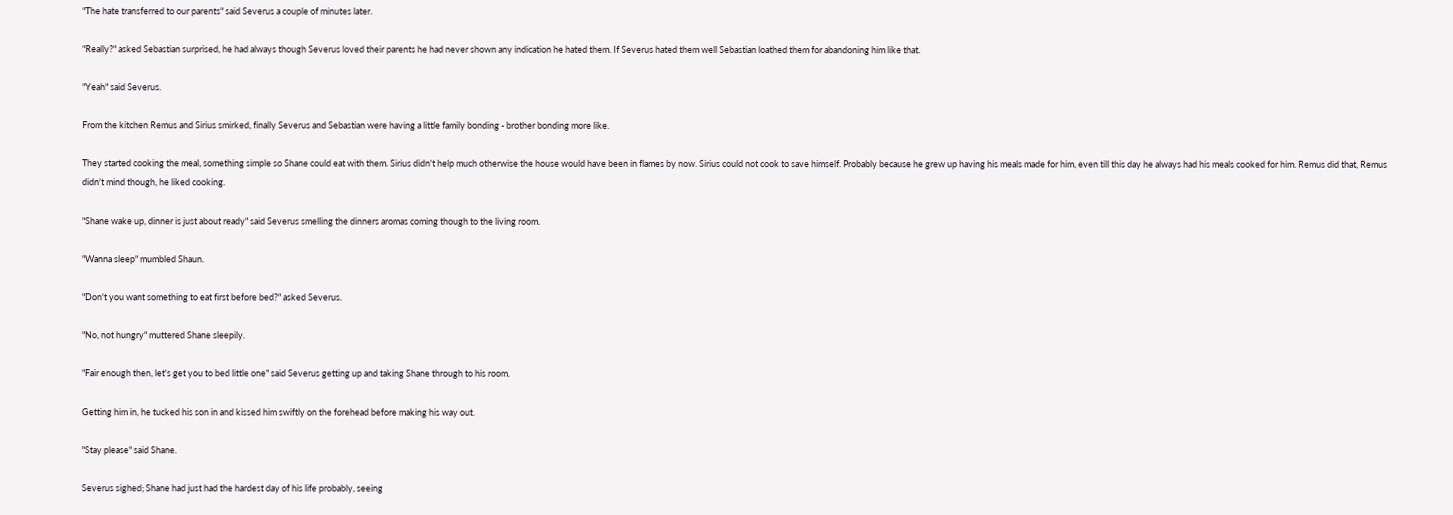"The hate transferred to our parents" said Severus a couple of minutes later.

"Really?" asked Sebastian surprised, he had always though Severus loved their parents he had never shown any indication he hated them. If Severus hated them well Sebastian loathed them for abandoning him like that.

"Yeah" said Severus.

From the kitchen Remus and Sirius smirked, finally Severus and Sebastian were having a little family bonding - brother bonding more like.

They started cooking the meal, something simple so Shane could eat with them. Sirius didn't help much otherwise the house would have been in flames by now. Sirius could not cook to save himself. Probably because he grew up having his meals made for him, even till this day he always had his meals cooked for him. Remus did that, Remus didn't mind though, he liked cooking.

"Shane wake up, dinner is just about ready" said Severus smelling the dinners aromas coming though to the living room.

"Wanna sleep" mumbled Shaun.

"Don't you want something to eat first before bed?" asked Severus.

"No, not hungry" muttered Shane sleepily.

"Fair enough then, let's get you to bed little one" said Severus getting up and taking Shane through to his room.

Getting him in, he tucked his son in and kissed him swiftly on the forehead before making his way out.

"Stay please" said Shane.

Severus sighed; Shane had just had the hardest day of his life probably, seeing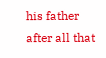his father after all that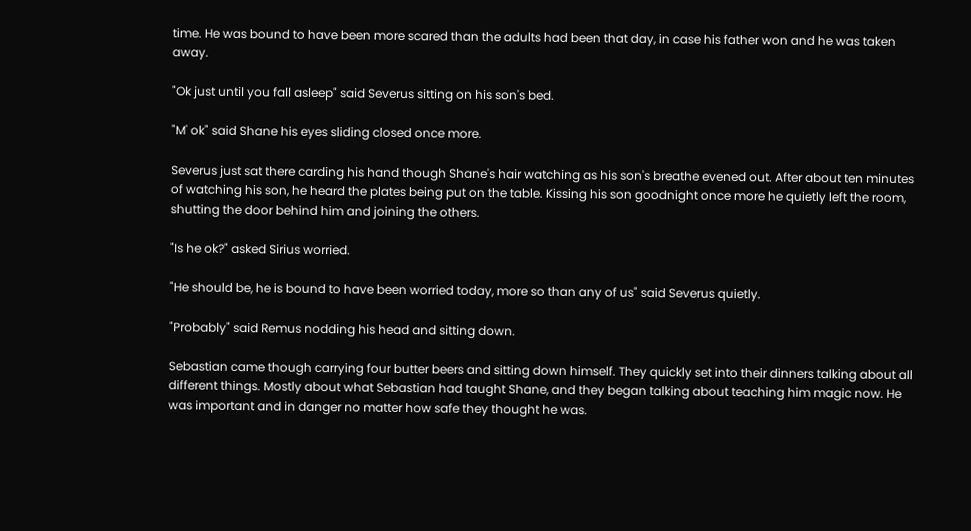time. He was bound to have been more scared than the adults had been that day, in case his father won and he was taken away.

"Ok just until you fall asleep" said Severus sitting on his son's bed.

"M' ok" said Shane his eyes sliding closed once more.

Severus just sat there carding his hand though Shane's hair watching as his son's breathe evened out. After about ten minutes of watching his son, he heard the plates being put on the table. Kissing his son goodnight once more he quietly left the room, shutting the door behind him and joining the others.

"Is he ok?" asked Sirius worried.

"He should be, he is bound to have been worried today, more so than any of us" said Severus quietly.

"Probably" said Remus nodding his head and sitting down.

Sebastian came though carrying four butter beers and sitting down himself. They quickly set into their dinners talking about all different things. Mostly about what Sebastian had taught Shane, and they began talking about teaching him magic now. He was important and in danger no matter how safe they thought he was.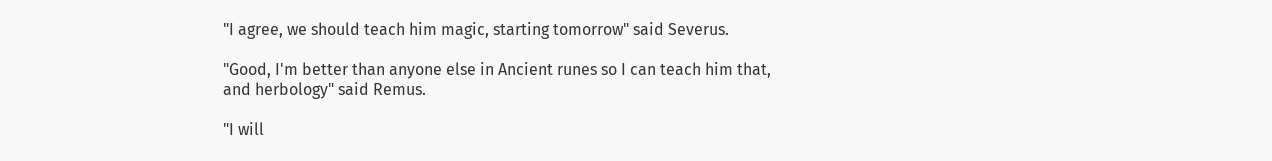"I agree, we should teach him magic, starting tomorrow" said Severus.

"Good, I'm better than anyone else in Ancient runes so I can teach him that, and herbology" said Remus.

"I will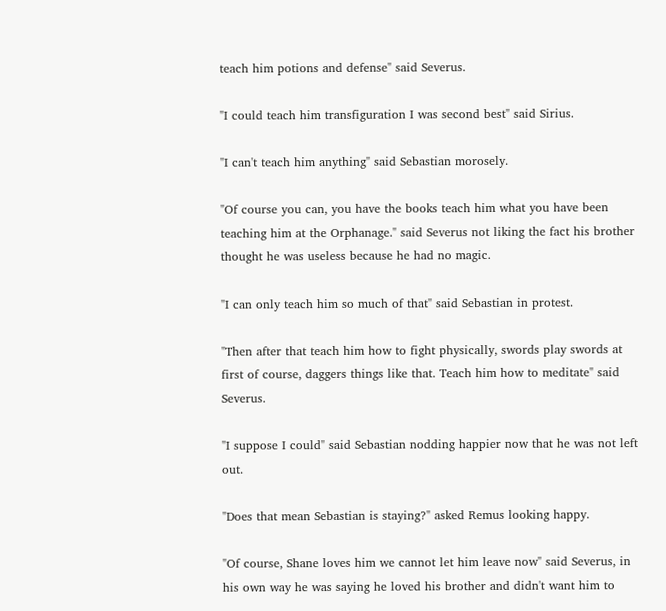teach him potions and defense" said Severus.

"I could teach him transfiguration I was second best" said Sirius.

"I can't teach him anything" said Sebastian morosely.

"Of course you can, you have the books teach him what you have been teaching him at the Orphanage." said Severus not liking the fact his brother thought he was useless because he had no magic.

"I can only teach him so much of that" said Sebastian in protest.

"Then after that teach him how to fight physically, swords play swords at first of course, daggers things like that. Teach him how to meditate" said Severus.

"I suppose I could" said Sebastian nodding happier now that he was not left out.

"Does that mean Sebastian is staying?" asked Remus looking happy.

"Of course, Shane loves him we cannot let him leave now" said Severus, in his own way he was saying he loved his brother and didn't want him to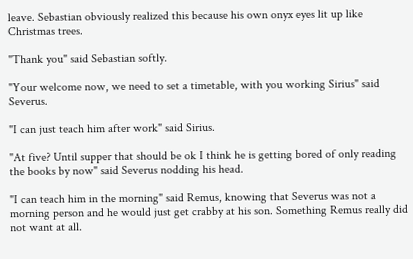leave. Sebastian obviously realized this because his own onyx eyes lit up like Christmas trees.

"Thank you" said Sebastian softly.

"Your welcome now, we need to set a timetable, with you working Sirius" said Severus.

"I can just teach him after work" said Sirius.

"At five? Until supper that should be ok I think he is getting bored of only reading the books by now" said Severus nodding his head.

"I can teach him in the morning" said Remus, knowing that Severus was not a morning person and he would just get crabby at his son. Something Remus really did not want at all.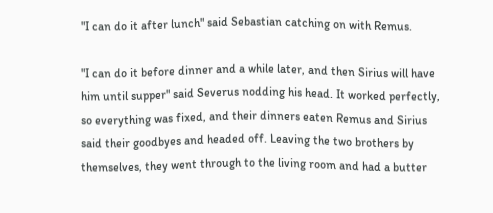"I can do it after lunch" said Sebastian catching on with Remus.

"I can do it before dinner and a while later, and then Sirius will have him until supper" said Severus nodding his head. It worked perfectly, so everything was fixed, and their dinners eaten Remus and Sirius said their goodbyes and headed off. Leaving the two brothers by themselves, they went through to the living room and had a butter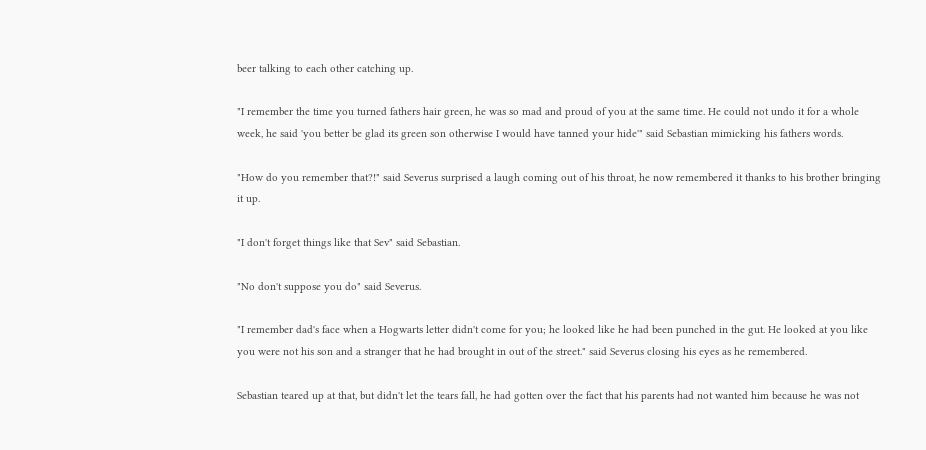beer talking to each other catching up.

"I remember the time you turned fathers hair green, he was so mad and proud of you at the same time. He could not undo it for a whole week, he said 'you better be glad its green son otherwise I would have tanned your hide'" said Sebastian mimicking his fathers words.

"How do you remember that?!" said Severus surprised a laugh coming out of his throat, he now remembered it thanks to his brother bringing it up.

"I don't forget things like that Sev" said Sebastian.

"No don't suppose you do" said Severus.

"I remember dad's face when a Hogwarts letter didn't come for you; he looked like he had been punched in the gut. He looked at you like you were not his son and a stranger that he had brought in out of the street." said Severus closing his eyes as he remembered.

Sebastian teared up at that, but didn't let the tears fall, he had gotten over the fact that his parents had not wanted him because he was not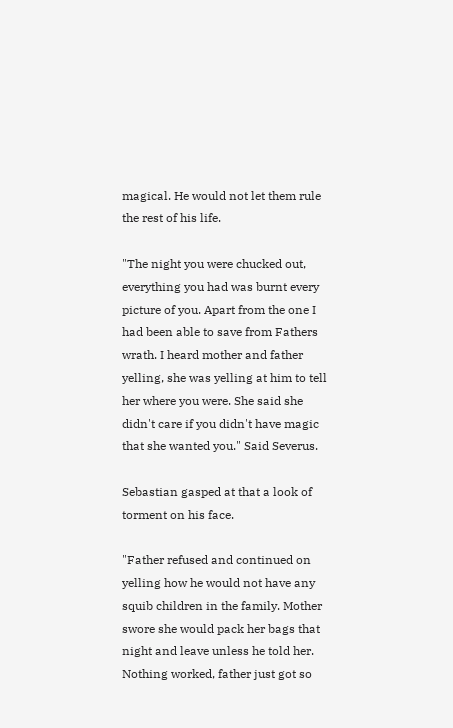magical. He would not let them rule the rest of his life.

"The night you were chucked out, everything you had was burnt every picture of you. Apart from the one I had been able to save from Fathers wrath. I heard mother and father yelling, she was yelling at him to tell her where you were. She said she didn't care if you didn't have magic that she wanted you." Said Severus.

Sebastian gasped at that a look of torment on his face.

"Father refused and continued on yelling how he would not have any squib children in the family. Mother swore she would pack her bags that night and leave unless he told her. Nothing worked, father just got so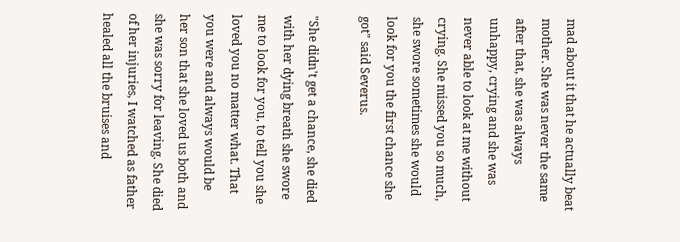mad about it that he actually beat mother. She was never the same after that, she was always unhappy, crying and she was never able to look at me without crying. She missed you so much, she swore sometimes she would look for you the first chance she got" said Severus.

"She didn't get a chance, she died with her dying breath she swore me to look for you, to tell you she loved you no matter what. That you were and always would be her son that she loved us both and she was sorry for leaving. She died of her injuries, I watched as father healed all the bruises and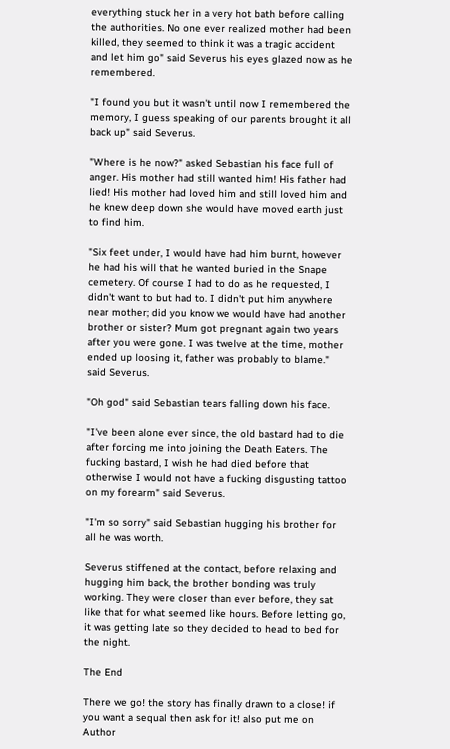everything stuck her in a very hot bath before calling the authorities. No one ever realized mother had been killed, they seemed to think it was a tragic accident and let him go" said Severus his eyes glazed now as he remembered.

"I found you but it wasn't until now I remembered the memory, I guess speaking of our parents brought it all back up" said Severus.

"Where is he now?" asked Sebastian his face full of anger. His mother had still wanted him! His father had lied! His mother had loved him and still loved him and he knew deep down she would have moved earth just to find him.

"Six feet under, I would have had him burnt, however he had his will that he wanted buried in the Snape cemetery. Of course I had to do as he requested, I didn't want to but had to. I didn't put him anywhere near mother; did you know we would have had another brother or sister? Mum got pregnant again two years after you were gone. I was twelve at the time, mother ended up loosing it, father was probably to blame." said Severus.

"Oh god" said Sebastian tears falling down his face.

"I've been alone ever since, the old bastard had to die after forcing me into joining the Death Eaters. The fucking bastard, I wish he had died before that otherwise I would not have a fucking disgusting tattoo on my forearm" said Severus.

"I'm so sorry" said Sebastian hugging his brother for all he was worth.

Severus stiffened at the contact, before relaxing and hugging him back, the brother bonding was truly working. They were closer than ever before, they sat like that for what seemed like hours. Before letting go, it was getting late so they decided to head to bed for the night.

The End

There we go! the story has finally drawn to a close! if you want a sequal then ask for it! also put me on Author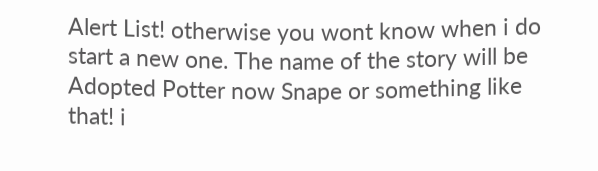Alert List! otherwise you wont know when i do start a new one. The name of the story will be Adopted Potter now Snape or something like that! i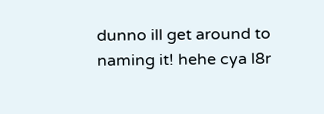dunno ill get around to naming it! hehe cya l8r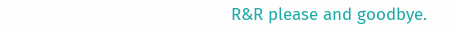R&R please and goodbye.